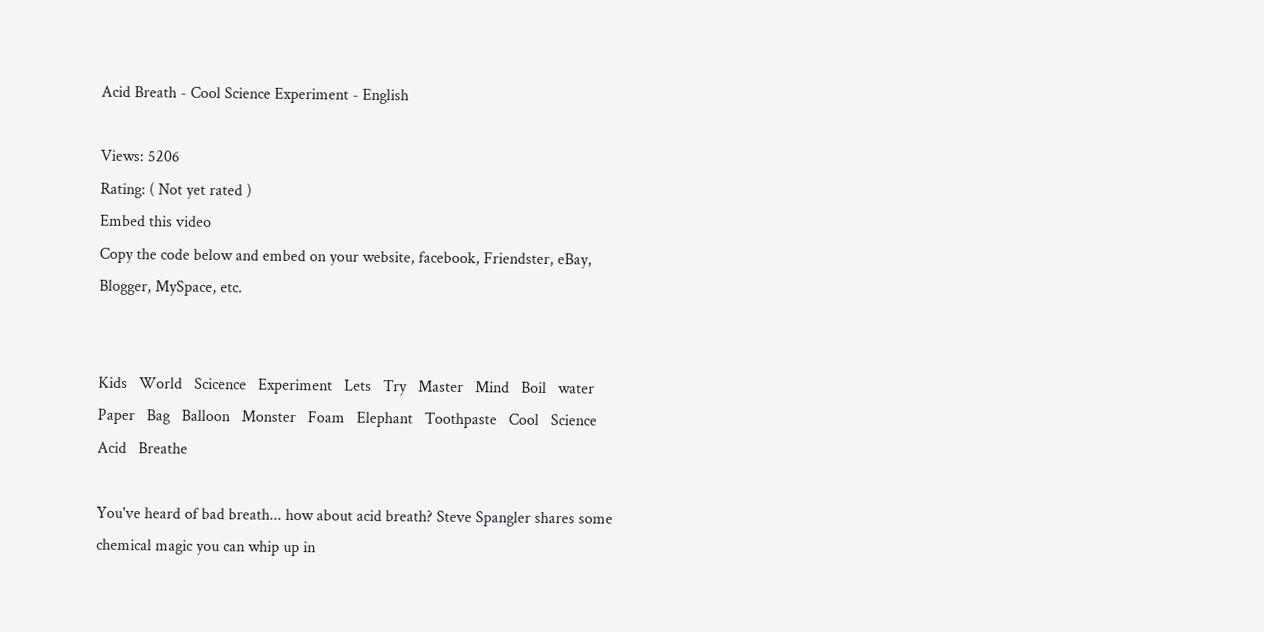Acid Breath - Cool Science Experiment - English

Views: 5206
Rating: ( Not yet rated )
Embed this video
Copy the code below and embed on your website, facebook, Friendster, eBay, Blogger, MySpace, etc.


Kids   World   Scicence   Experiment   Lets   Try   Master   Mind   Boil   water   Paper   Bag   Balloon   Monster   Foam   Elephant   Toothpaste   Cool   Science   Acid   Breathe

You've heard of bad breath... how about acid breath? Steve Spangler shares some chemical magic you can whip up in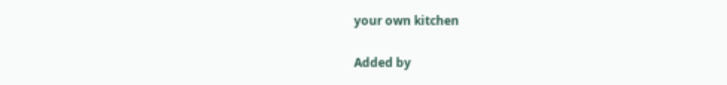your own kitchen

Added by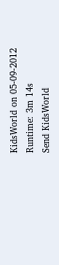KidsWorld on 05-09-2012
Runtime: 3m 14s
Send KidsWorld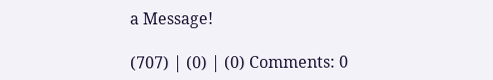a Message!

(707) | (0) | (0) Comments: 0